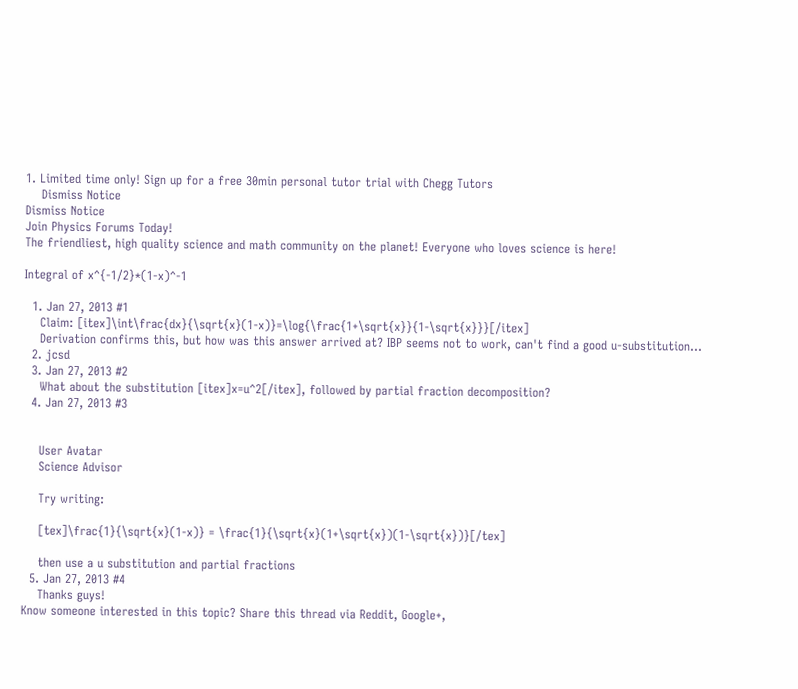1. Limited time only! Sign up for a free 30min personal tutor trial with Chegg Tutors
    Dismiss Notice
Dismiss Notice
Join Physics Forums Today!
The friendliest, high quality science and math community on the planet! Everyone who loves science is here!

Integral of x^{-1/2}*(1-x)^-1

  1. Jan 27, 2013 #1
    Claim: [itex]\int\frac{dx}{\sqrt{x}(1-x)}=\log{\frac{1+\sqrt{x}}{1-\sqrt{x}}}[/itex]
    Derivation confirms this, but how was this answer arrived at? IBP seems not to work, can't find a good u-substitution...
  2. jcsd
  3. Jan 27, 2013 #2
    What about the substitution [itex]x=u^2[/itex], followed by partial fraction decomposition?
  4. Jan 27, 2013 #3


    User Avatar
    Science Advisor

    Try writing:

    [tex]\frac{1}{\sqrt{x}(1-x)} = \frac{1}{\sqrt{x}(1+\sqrt{x})(1-\sqrt{x})}[/tex]

    then use a u substitution and partial fractions
  5. Jan 27, 2013 #4
    Thanks guys!
Know someone interested in this topic? Share this thread via Reddit, Google+,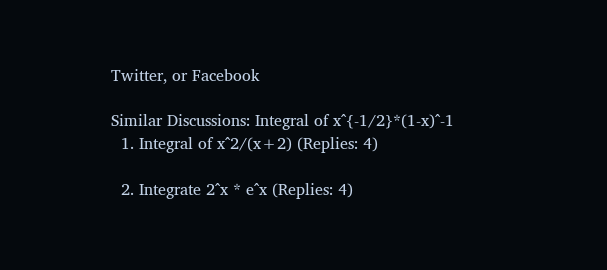Twitter, or Facebook

Similar Discussions: Integral of x^{-1/2}*(1-x)^-1
  1. Integral of x^2/(x+2) (Replies: 4)

  2. Integrate 2^x * e^x (Replies: 4)